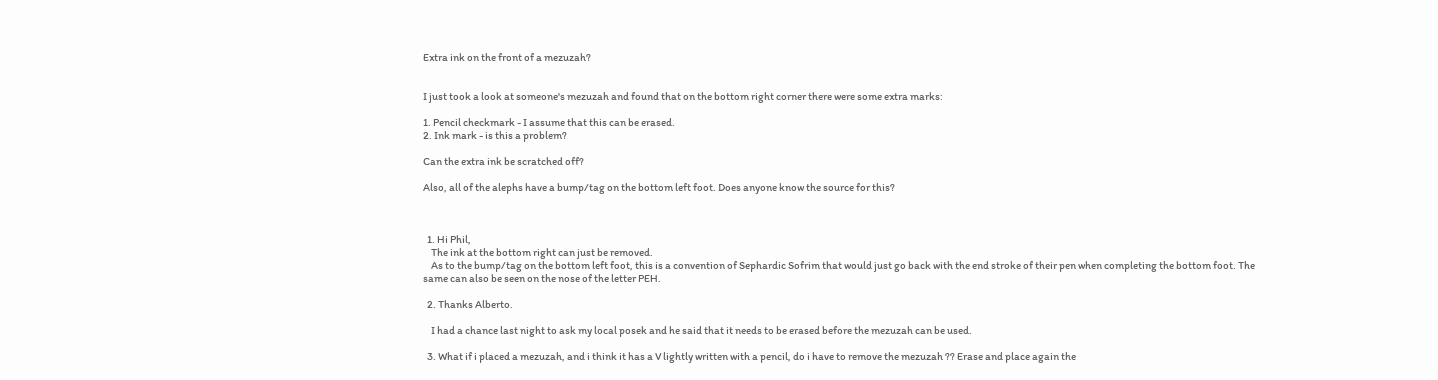Extra ink on the front of a mezuzah?


I just took a look at someone's mezuzah and found that on the bottom right corner there were some extra marks:

1. Pencil checkmark - I assume that this can be erased.
2. Ink mark - is this a problem?

Can the extra ink be scratched off?

Also, all of the alephs have a bump/tag on the bottom left foot. Does anyone know the source for this?



  1. Hi Phil,
    The ink at the bottom right can just be removed.
    As to the bump/tag on the bottom left foot, this is a convention of Sephardic Sofrim that would just go back with the end stroke of their pen when completing the bottom foot. The same can also be seen on the nose of the letter PEH.

  2. Thanks Alberto.

    I had a chance last night to ask my local posek and he said that it needs to be erased before the mezuzah can be used.

  3. What if i placed a mezuzah, and i think it has a V lightly written with a pencil, do i have to remove the mezuzah ?? Erase and place again the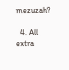mezuzah?

  4. All extra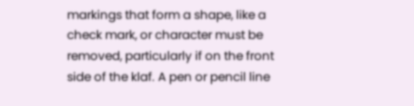markings that form a shape, like a check mark, or character must be removed, particularly if on the front side of the klaf. A pen or pencil line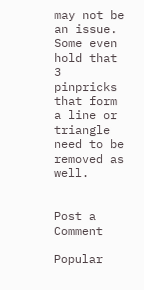may not be an issue. Some even hold that 3 pinpricks that form a line or triangle need to be removed as well.


Post a Comment

Popular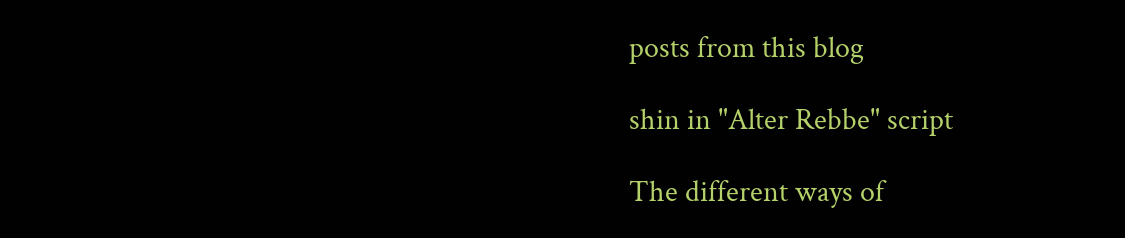posts from this blog

shin in "Alter Rebbe" script

The different ways of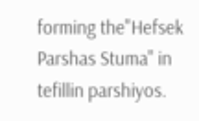forming the"Hefsek Parshas Stuma" in tefillin parshiyos.